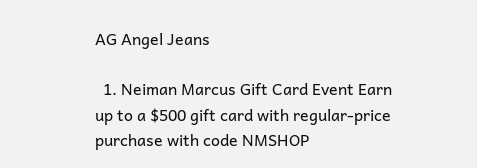AG Angel Jeans

  1. Neiman Marcus Gift Card Event Earn up to a $500 gift card with regular-price purchase with code NMSHOP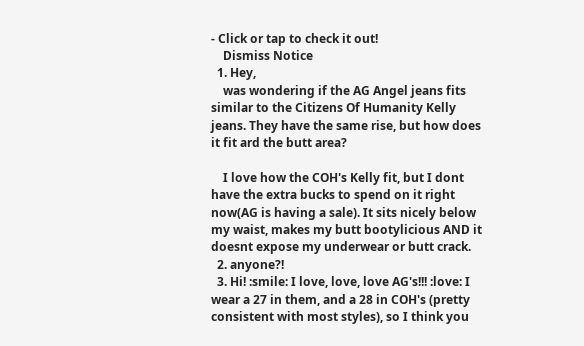- Click or tap to check it out!
    Dismiss Notice
  1. Hey,
    was wondering if the AG Angel jeans fits similar to the Citizens Of Humanity Kelly jeans. They have the same rise, but how does it fit ard the butt area?

    I love how the COH's Kelly fit, but I dont have the extra bucks to spend on it right now(AG is having a sale). It sits nicely below my waist, makes my butt bootylicious AND it doesnt expose my underwear or butt crack.
  2. anyone?!
  3. Hi! :smile: I love, love, love AG's!!! :love: I wear a 27 in them, and a 28 in COH's (pretty consistent with most styles), so I think you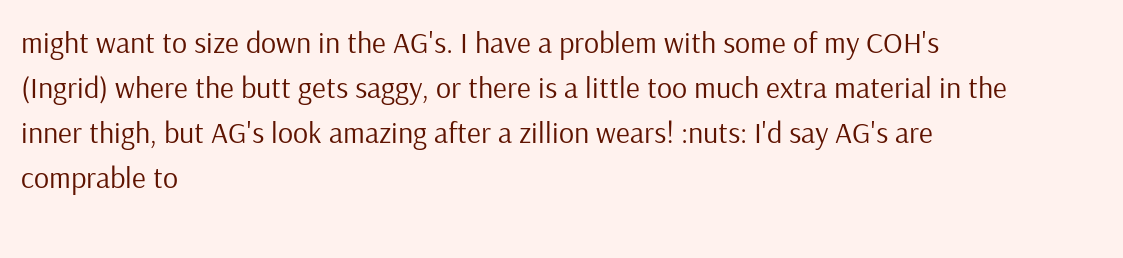might want to size down in the AG's. I have a problem with some of my COH's (Ingrid) where the butt gets saggy, or there is a little too much extra material in the inner thigh, but AG's look amazing after a zillion wears! :nuts: I'd say AG's are comprable to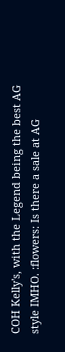COH Kelly's, with the Legend being the best AG style IMHO. :flowers: Is there a sale at AG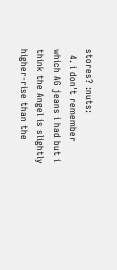stores? :nuts:
  4. i don't remember which AG jeans i had but i think the Angel is slightly higher-rise than the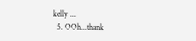kelly ...
  5. OOh...thank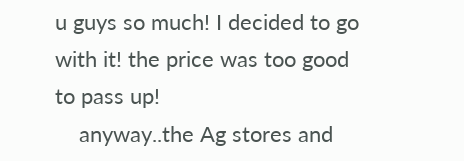u guys so much! I decided to go with it! the price was too good to pass up!
    anyway..the Ag stores and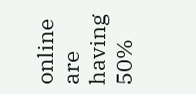online are having 50%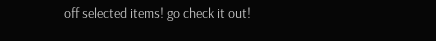off selected items! go check it out!